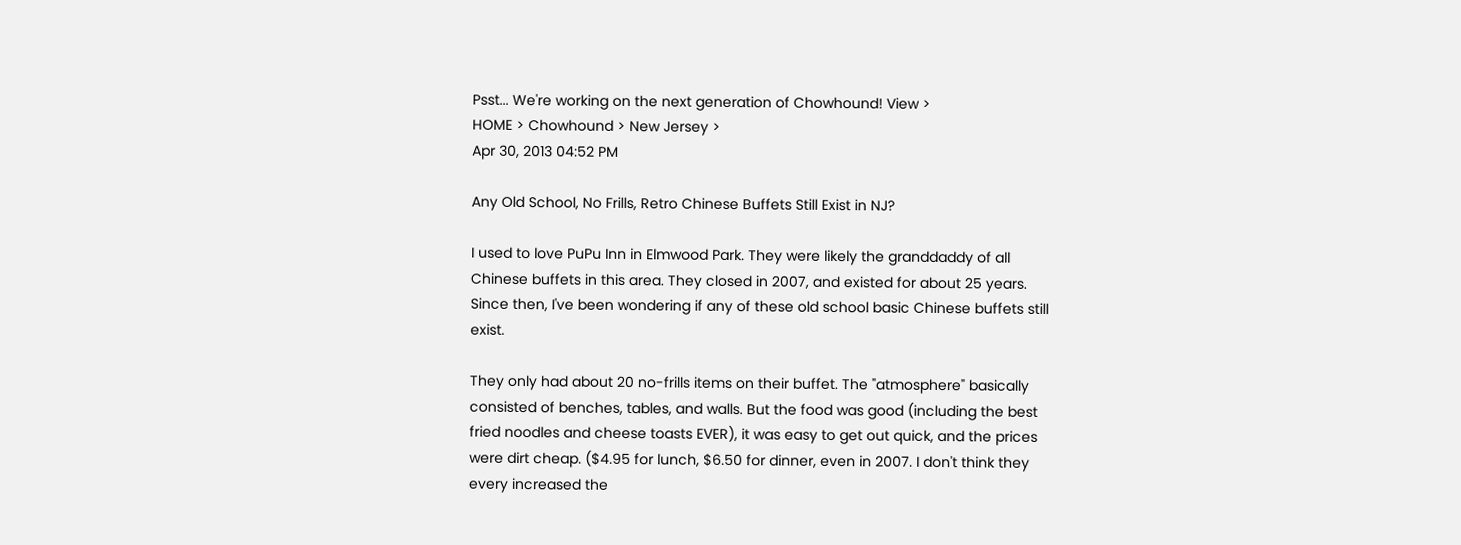Psst... We're working on the next generation of Chowhound! View >
HOME > Chowhound > New Jersey >
Apr 30, 2013 04:52 PM

Any Old School, No Frills, Retro Chinese Buffets Still Exist in NJ?

I used to love PuPu Inn in Elmwood Park. They were likely the granddaddy of all Chinese buffets in this area. They closed in 2007, and existed for about 25 years. Since then, I've been wondering if any of these old school basic Chinese buffets still exist.

They only had about 20 no-frills items on their buffet. The "atmosphere" basically consisted of benches, tables, and walls. But the food was good (including the best fried noodles and cheese toasts EVER), it was easy to get out quick, and the prices were dirt cheap. ($4.95 for lunch, $6.50 for dinner, even in 2007. I don't think they every increased the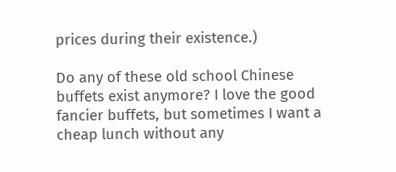prices during their existence.)

Do any of these old school Chinese buffets exist anymore? I love the good fancier buffets, but sometimes I want a cheap lunch without any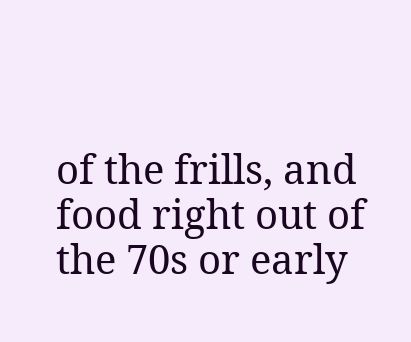of the frills, and food right out of the 70s or early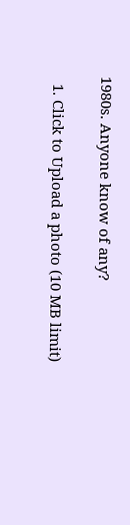1980s. Anyone know of any?

  1. Click to Upload a photo (10 MB limit)